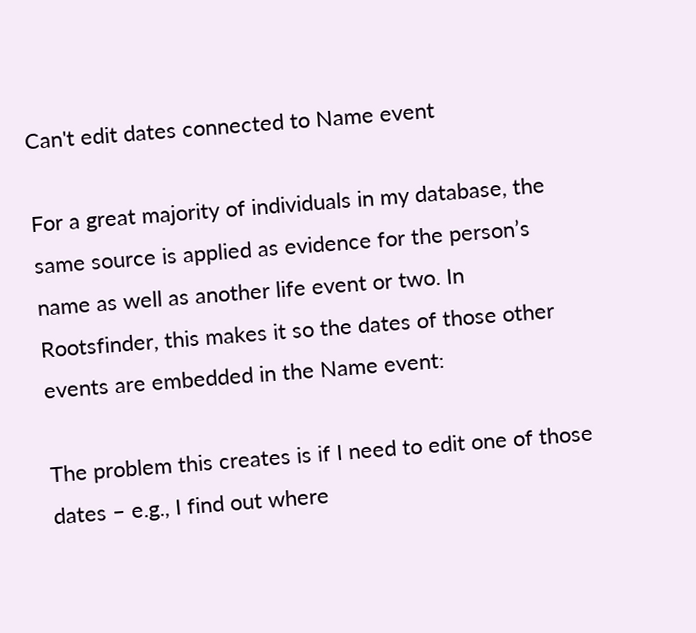Can't edit dates connected to Name event

For a great majority of individuals in my database, the same source is applied as evidence for the person’s name as well as another life event or two. In Rootsfinder, this makes it so the dates of those other events are embedded in the Name event:

The problem this creates is if I need to edit one of those dates – e.g., I find out where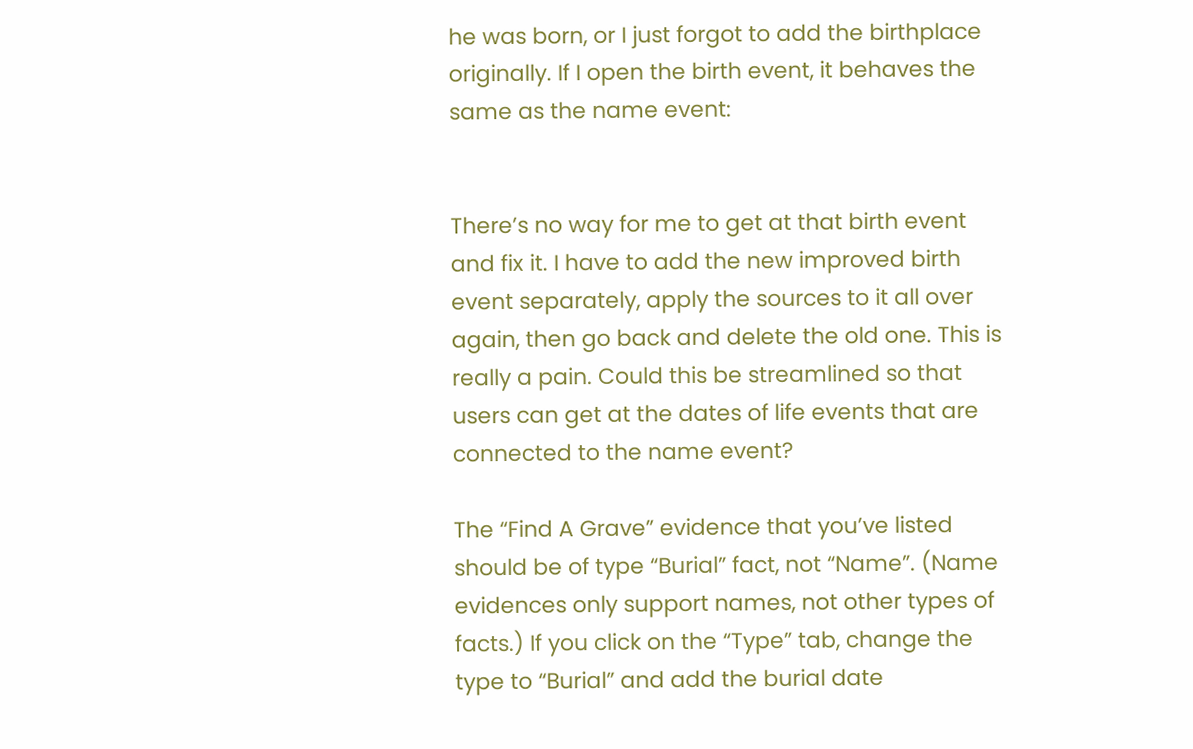he was born, or I just forgot to add the birthplace originally. If I open the birth event, it behaves the same as the name event:


There’s no way for me to get at that birth event and fix it. I have to add the new improved birth event separately, apply the sources to it all over again, then go back and delete the old one. This is really a pain. Could this be streamlined so that users can get at the dates of life events that are connected to the name event?

The “Find A Grave” evidence that you’ve listed should be of type “Burial” fact, not “Name”. (Name evidences only support names, not other types of facts.) If you click on the “Type” tab, change the type to “Burial” and add the burial date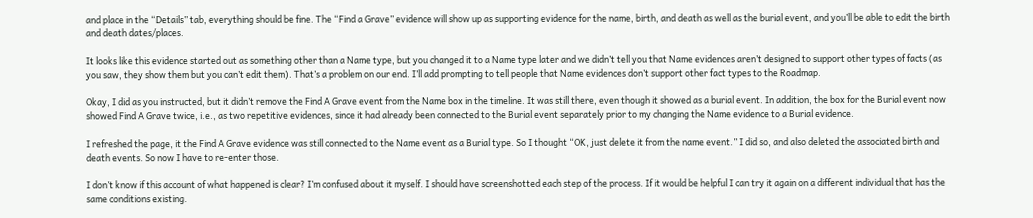and place in the “Details” tab, everything should be fine. The “Find a Grave” evidence will show up as supporting evidence for the name, birth, and death as well as the burial event, and you’ll be able to edit the birth and death dates/places.

It looks like this evidence started out as something other than a Name type, but you changed it to a Name type later and we didn’t tell you that Name evidences aren’t designed to support other types of facts (as you saw, they show them but you can’t edit them). That’s a problem on our end. I’ll add prompting to tell people that Name evidences don’t support other fact types to the Roadmap.

Okay, I did as you instructed, but it didn’t remove the Find A Grave event from the Name box in the timeline. It was still there, even though it showed as a burial event. In addition, the box for the Burial event now showed Find A Grave twice, i.e., as two repetitive evidences, since it had already been connected to the Burial event separately prior to my changing the Name evidence to a Burial evidence.

I refreshed the page, it the Find A Grave evidence was still connected to the Name event as a Burial type. So I thought “OK, just delete it from the name event.” I did so, and also deleted the associated birth and death events. So now I have to re-enter those.

I don’t know if this account of what happened is clear? I’m confused about it myself. I should have screenshotted each step of the process. If it would be helpful I can try it again on a different individual that has the same conditions existing.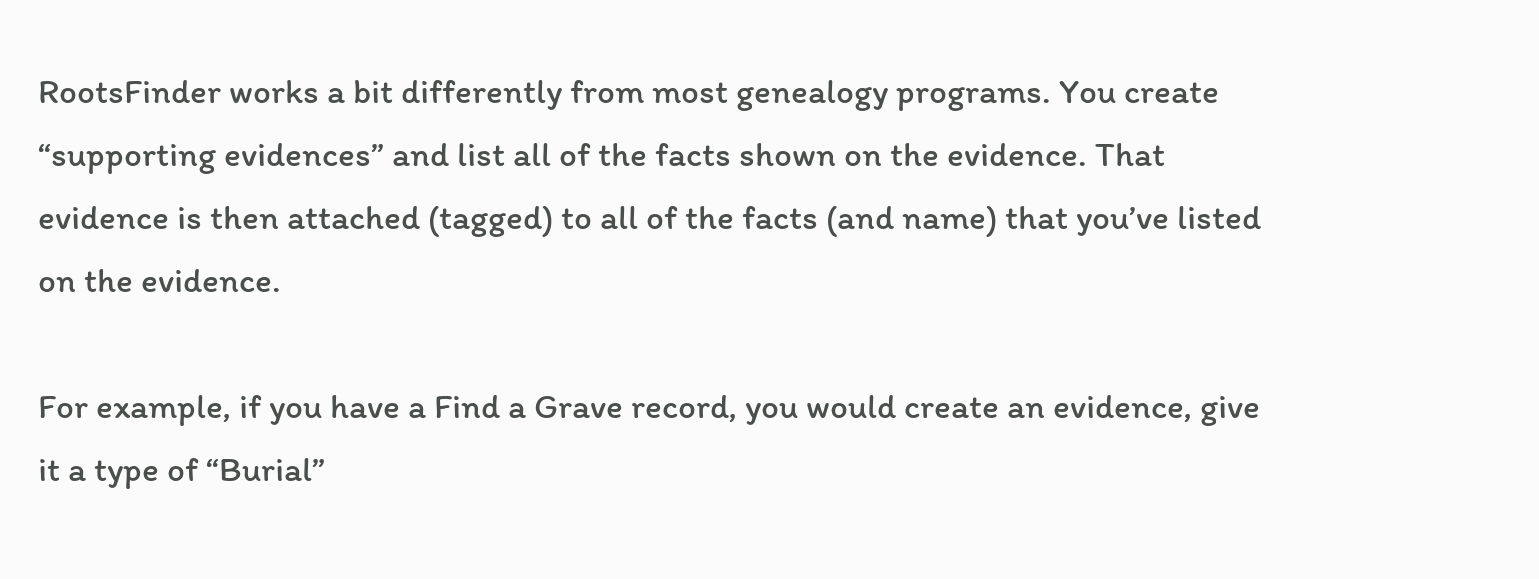RootsFinder works a bit differently from most genealogy programs. You create “supporting evidences” and list all of the facts shown on the evidence. That evidence is then attached (tagged) to all of the facts (and name) that you’ve listed on the evidence.

For example, if you have a Find a Grave record, you would create an evidence, give it a type of “Burial”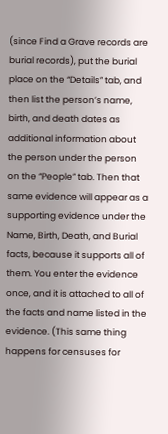(since Find a Grave records are burial records), put the burial place on the “Details” tab, and then list the person’s name, birth, and death dates as additional information about the person under the person on the “People” tab. Then that same evidence will appear as a supporting evidence under the Name, Birth, Death, and Burial facts, because it supports all of them. You enter the evidence once, and it is attached to all of the facts and name listed in the evidence. (This same thing happens for censuses for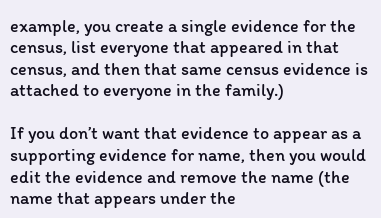example, you create a single evidence for the census, list everyone that appeared in that census, and then that same census evidence is attached to everyone in the family.)

If you don’t want that evidence to appear as a supporting evidence for name, then you would edit the evidence and remove the name (the name that appears under the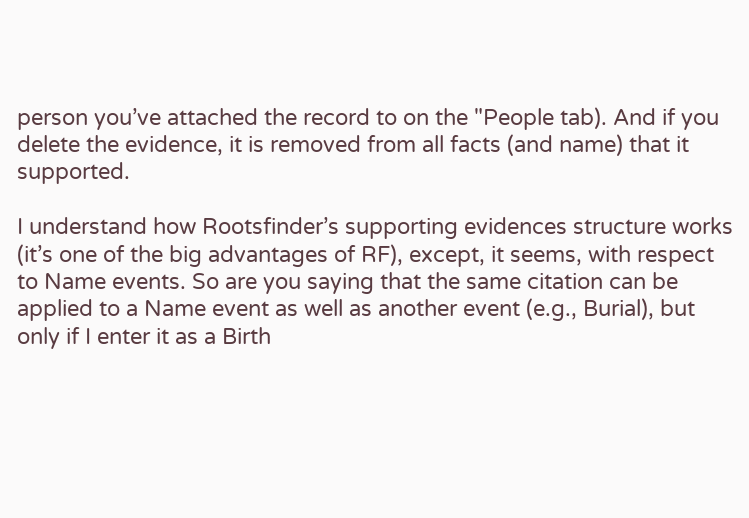person you’ve attached the record to on the "People tab). And if you delete the evidence, it is removed from all facts (and name) that it supported.

I understand how Rootsfinder’s supporting evidences structure works (it’s one of the big advantages of RF), except, it seems, with respect to Name events. So are you saying that the same citation can be applied to a Name event as well as another event (e.g., Burial), but only if I enter it as a Birth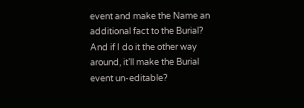event and make the Name an additional fact to the Burial? And if I do it the other way around, it’ll make the Burial event un-editable?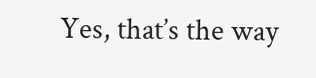Yes, that’s the way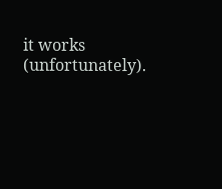it works (unfortunately).